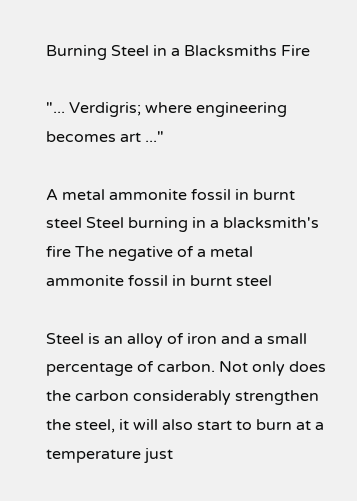Burning Steel in a Blacksmiths Fire

"... Verdigris; where engineering becomes art ..."

A metal ammonite fossil in burnt steel Steel burning in a blacksmith's fire The negative of a metal ammonite fossil in burnt steel

Steel is an alloy of iron and a small percentage of carbon. Not only does the carbon considerably strengthen the steel, it will also start to burn at a temperature just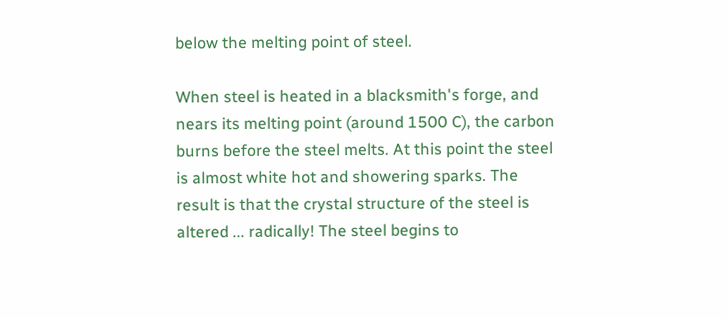below the melting point of steel.

When steel is heated in a blacksmith's forge, and nears its melting point (around 1500 C), the carbon burns before the steel melts. At this point the steel is almost white hot and showering sparks. The result is that the crystal structure of the steel is altered ... radically! The steel begins to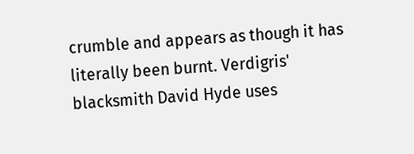crumble and appears as though it has literally been burnt. Verdigris' blacksmith David Hyde uses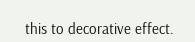this to decorative effect.